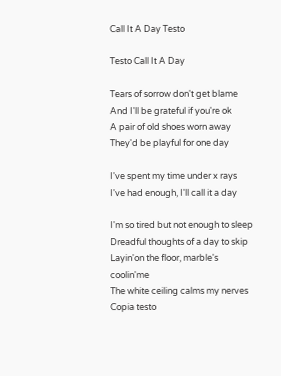Call It A Day Testo

Testo Call It A Day

Tears of sorrow don't get blame
And I'll be grateful if you're ok
A pair of old shoes worn away
They'd be playful for one day

I've spent my time under x rays
I've had enough, I'll call it a day

I'm so tired but not enough to sleep
Dreadful thoughts of a day to skip
Layin'on the floor, marble's coolin'me
The white ceiling calms my nerves
Copia testo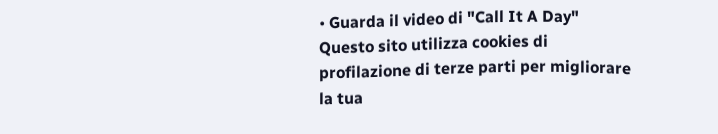• Guarda il video di "Call It A Day"
Questo sito utilizza cookies di profilazione di terze parti per migliorare la tua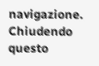navigazione. Chiudendo questo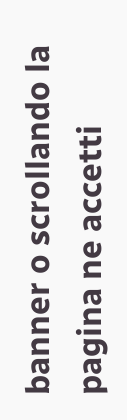banner o scrollando la pagina ne accetti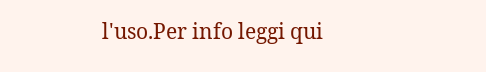l'uso.Per info leggi qui